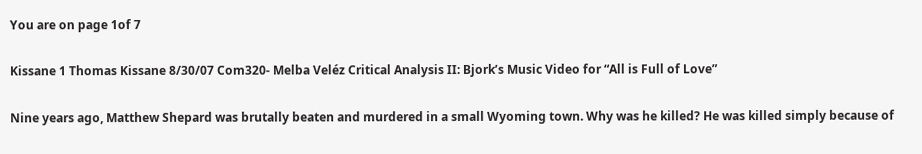You are on page 1of 7

Kissane 1 Thomas Kissane 8/30/07 Com320- Melba Veléz Critical Analysis II: Bjork’s Music Video for “All is Full of Love”

Nine years ago, Matthew Shepard was brutally beaten and murdered in a small Wyoming town. Why was he killed? He was killed simply because of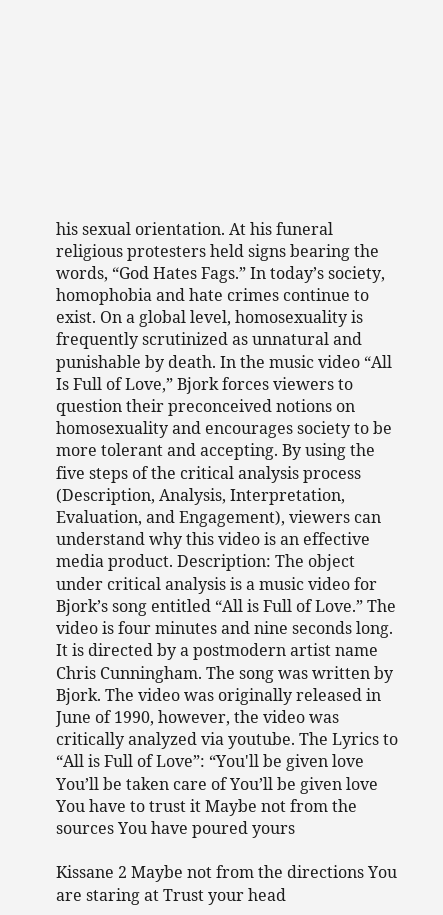his sexual orientation. At his funeral religious protesters held signs bearing the words, “God Hates Fags.” In today’s society, homophobia and hate crimes continue to exist. On a global level, homosexuality is frequently scrutinized as unnatural and punishable by death. In the music video “All Is Full of Love,” Bjork forces viewers to question their preconceived notions on homosexuality and encourages society to be more tolerant and accepting. By using the five steps of the critical analysis process (Description, Analysis, Interpretation, Evaluation, and Engagement), viewers can understand why this video is an effective media product. Description: The object under critical analysis is a music video for Bjork’s song entitled “All is Full of Love.” The video is four minutes and nine seconds long. It is directed by a postmodern artist name Chris Cunningham. The song was written by Bjork. The video was originally released in June of 1990, however, the video was critically analyzed via youtube. The Lyrics to “All is Full of Love”: “You'll be given love You’ll be taken care of You’ll be given love You have to trust it Maybe not from the sources You have poured yours

Kissane 2 Maybe not from the directions You are staring at Trust your head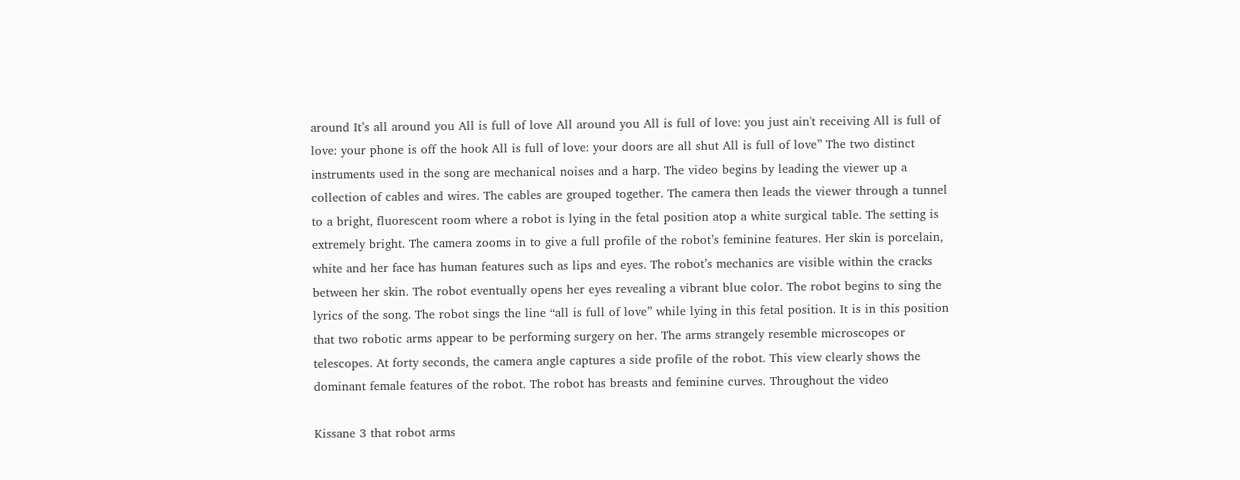around It’s all around you All is full of love All around you All is full of love: you just ain't receiving All is full of love: your phone is off the hook All is full of love: your doors are all shut All is full of love” The two distinct instruments used in the song are mechanical noises and a harp. The video begins by leading the viewer up a collection of cables and wires. The cables are grouped together. The camera then leads the viewer through a tunnel to a bright, fluorescent room where a robot is lying in the fetal position atop a white surgical table. The setting is extremely bright. The camera zooms in to give a full profile of the robot’s feminine features. Her skin is porcelain, white and her face has human features such as lips and eyes. The robot’s mechanics are visible within the cracks between her skin. The robot eventually opens her eyes revealing a vibrant blue color. The robot begins to sing the lyrics of the song. The robot sings the line “all is full of love” while lying in this fetal position. It is in this position that two robotic arms appear to be performing surgery on her. The arms strangely resemble microscopes or telescopes. At forty seconds, the camera angle captures a side profile of the robot. This view clearly shows the dominant female features of the robot. The robot has breasts and feminine curves. Throughout the video

Kissane 3 that robot arms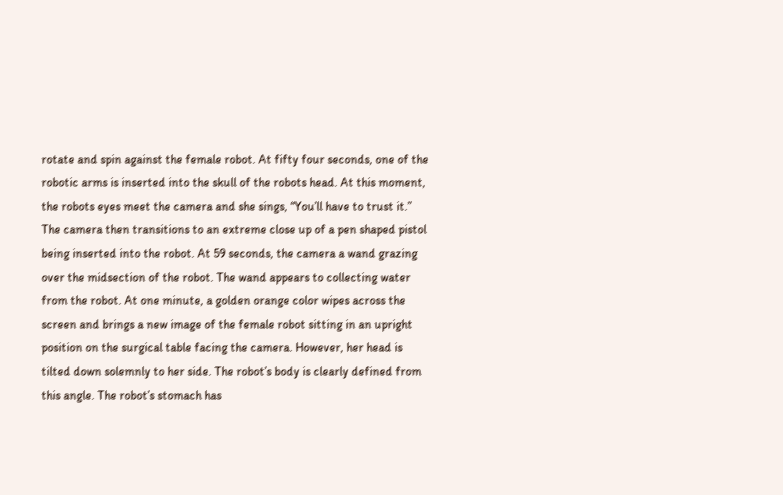rotate and spin against the female robot. At fifty four seconds, one of the robotic arms is inserted into the skull of the robots head. At this moment, the robots eyes meet the camera and she sings, “You’ll have to trust it.” The camera then transitions to an extreme close up of a pen shaped pistol being inserted into the robot. At 59 seconds, the camera a wand grazing over the midsection of the robot. The wand appears to collecting water from the robot. At one minute, a golden orange color wipes across the screen and brings a new image of the female robot sitting in an upright position on the surgical table facing the camera. However, her head is tilted down solemnly to her side. The robot’s body is clearly defined from this angle. The robot’s stomach has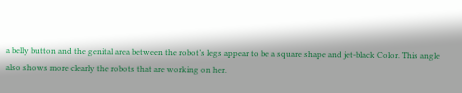a belly button and the genital area between the robot’s legs appear to be a square shape and jet-black Color. This angle also shows more clearly the robots that are working on her.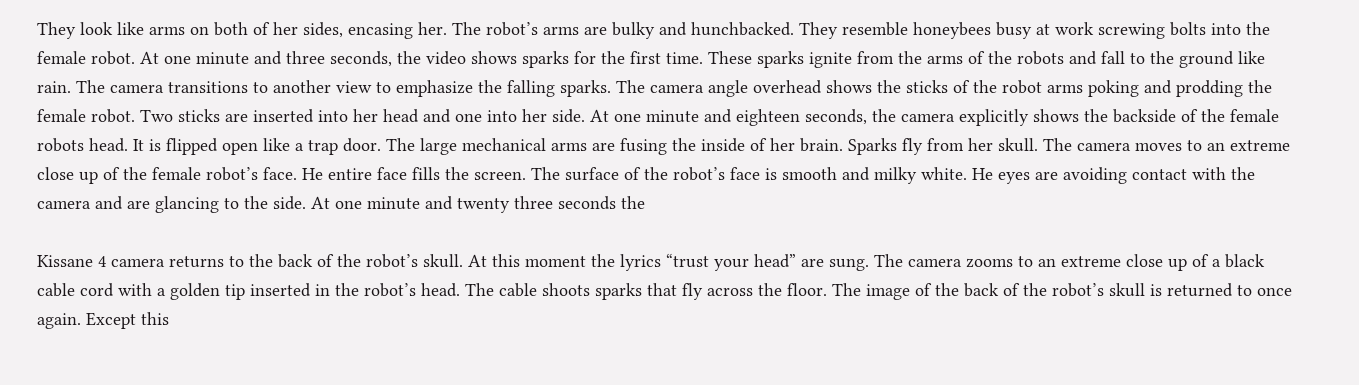They look like arms on both of her sides, encasing her. The robot’s arms are bulky and hunchbacked. They resemble honeybees busy at work screwing bolts into the female robot. At one minute and three seconds, the video shows sparks for the first time. These sparks ignite from the arms of the robots and fall to the ground like rain. The camera transitions to another view to emphasize the falling sparks. The camera angle overhead shows the sticks of the robot arms poking and prodding the female robot. Two sticks are inserted into her head and one into her side. At one minute and eighteen seconds, the camera explicitly shows the backside of the female robots head. It is flipped open like a trap door. The large mechanical arms are fusing the inside of her brain. Sparks fly from her skull. The camera moves to an extreme close up of the female robot’s face. He entire face fills the screen. The surface of the robot’s face is smooth and milky white. He eyes are avoiding contact with the camera and are glancing to the side. At one minute and twenty three seconds the

Kissane 4 camera returns to the back of the robot’s skull. At this moment the lyrics “trust your head” are sung. The camera zooms to an extreme close up of a black cable cord with a golden tip inserted in the robot’s head. The cable shoots sparks that fly across the floor. The image of the back of the robot’s skull is returned to once again. Except this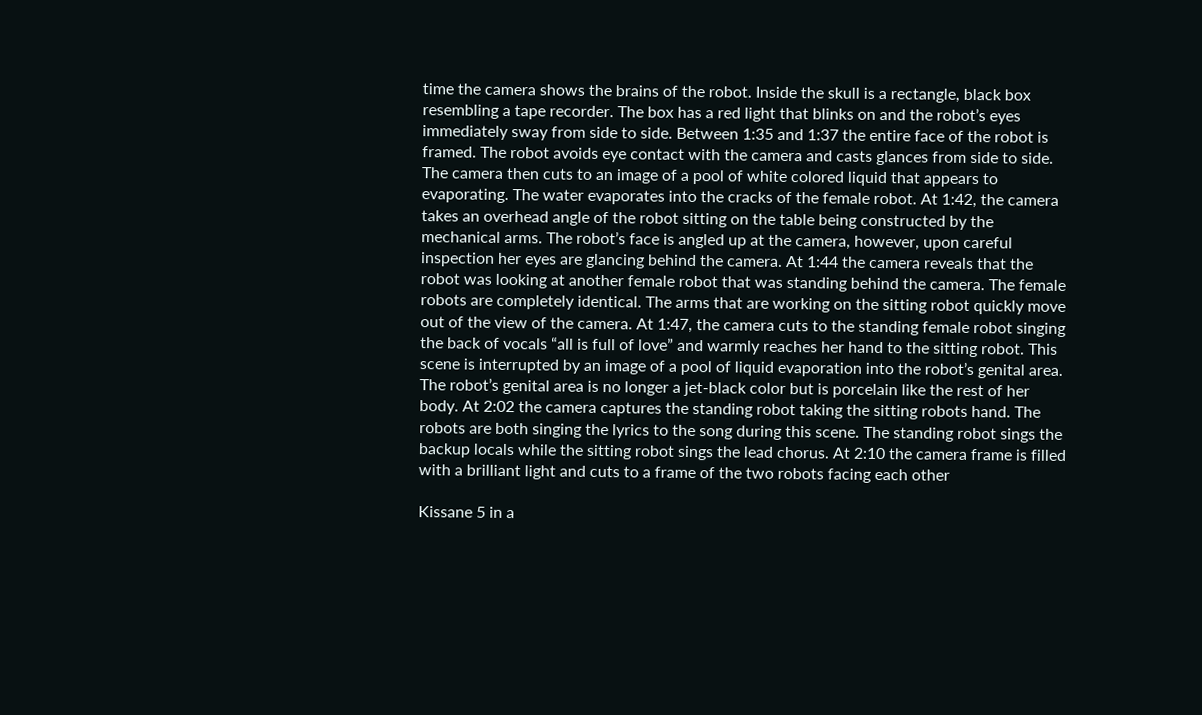time the camera shows the brains of the robot. Inside the skull is a rectangle, black box resembling a tape recorder. The box has a red light that blinks on and the robot’s eyes immediately sway from side to side. Between 1:35 and 1:37 the entire face of the robot is framed. The robot avoids eye contact with the camera and casts glances from side to side. The camera then cuts to an image of a pool of white colored liquid that appears to evaporating. The water evaporates into the cracks of the female robot. At 1:42, the camera takes an overhead angle of the robot sitting on the table being constructed by the mechanical arms. The robot’s face is angled up at the camera, however, upon careful inspection her eyes are glancing behind the camera. At 1:44 the camera reveals that the robot was looking at another female robot that was standing behind the camera. The female robots are completely identical. The arms that are working on the sitting robot quickly move out of the view of the camera. At 1:47, the camera cuts to the standing female robot singing the back of vocals “all is full of love” and warmly reaches her hand to the sitting robot. This scene is interrupted by an image of a pool of liquid evaporation into the robot’s genital area. The robot’s genital area is no longer a jet-black color but is porcelain like the rest of her body. At 2:02 the camera captures the standing robot taking the sitting robots hand. The robots are both singing the lyrics to the song during this scene. The standing robot sings the backup locals while the sitting robot sings the lead chorus. At 2:10 the camera frame is filled with a brilliant light and cuts to a frame of the two robots facing each other

Kissane 5 in a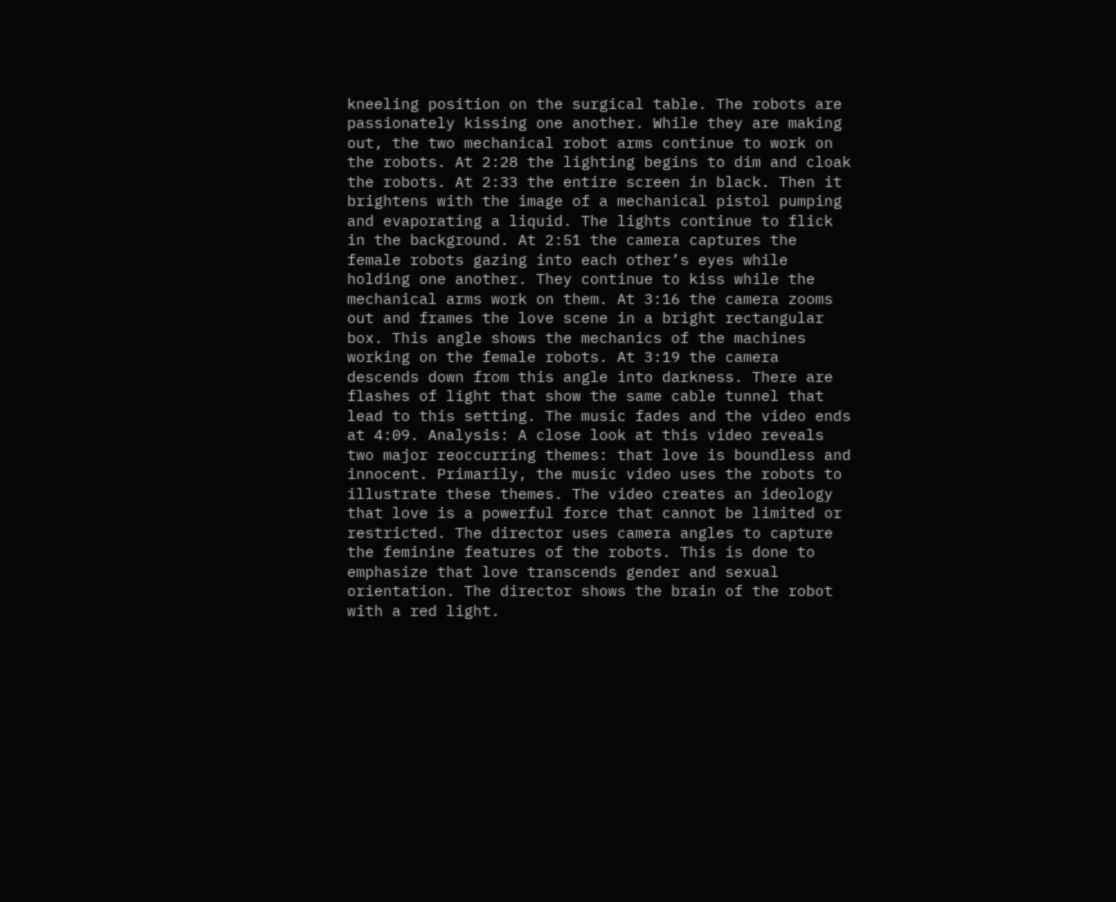kneeling position on the surgical table. The robots are passionately kissing one another. While they are making out, the two mechanical robot arms continue to work on the robots. At 2:28 the lighting begins to dim and cloak the robots. At 2:33 the entire screen in black. Then it brightens with the image of a mechanical pistol pumping and evaporating a liquid. The lights continue to flick in the background. At 2:51 the camera captures the female robots gazing into each other’s eyes while holding one another. They continue to kiss while the mechanical arms work on them. At 3:16 the camera zooms out and frames the love scene in a bright rectangular box. This angle shows the mechanics of the machines working on the female robots. At 3:19 the camera descends down from this angle into darkness. There are flashes of light that show the same cable tunnel that lead to this setting. The music fades and the video ends at 4:09. Analysis: A close look at this video reveals two major reoccurring themes: that love is boundless and innocent. Primarily, the music video uses the robots to illustrate these themes. The video creates an ideology that love is a powerful force that cannot be limited or restricted. The director uses camera angles to capture the feminine features of the robots. This is done to emphasize that love transcends gender and sexual orientation. The director shows the brain of the robot with a red light.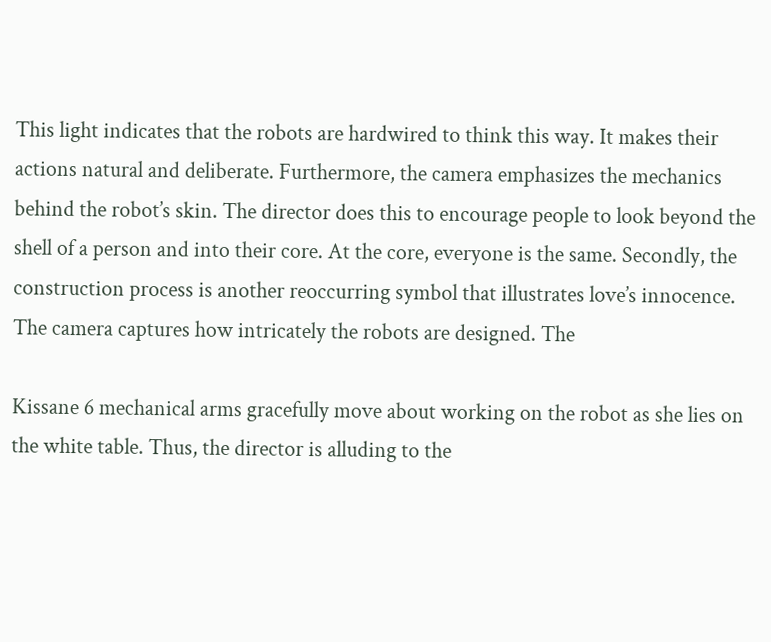This light indicates that the robots are hardwired to think this way. It makes their actions natural and deliberate. Furthermore, the camera emphasizes the mechanics behind the robot’s skin. The director does this to encourage people to look beyond the shell of a person and into their core. At the core, everyone is the same. Secondly, the construction process is another reoccurring symbol that illustrates love’s innocence. The camera captures how intricately the robots are designed. The

Kissane 6 mechanical arms gracefully move about working on the robot as she lies on the white table. Thus, the director is alluding to the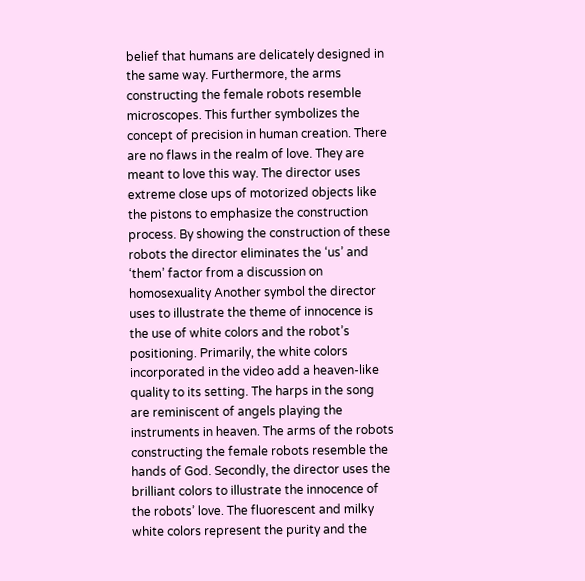belief that humans are delicately designed in the same way. Furthermore, the arms constructing the female robots resemble microscopes. This further symbolizes the concept of precision in human creation. There are no flaws in the realm of love. They are meant to love this way. The director uses extreme close ups of motorized objects like the pistons to emphasize the construction process. By showing the construction of these robots the director eliminates the ‘us’ and ‘them’ factor from a discussion on homosexuality Another symbol the director uses to illustrate the theme of innocence is the use of white colors and the robot’s positioning. Primarily, the white colors incorporated in the video add a heaven-like quality to its setting. The harps in the song are reminiscent of angels playing the instruments in heaven. The arms of the robots constructing the female robots resemble the hands of God. Secondly, the director uses the brilliant colors to illustrate the innocence of the robots’ love. The fluorescent and milky white colors represent the purity and the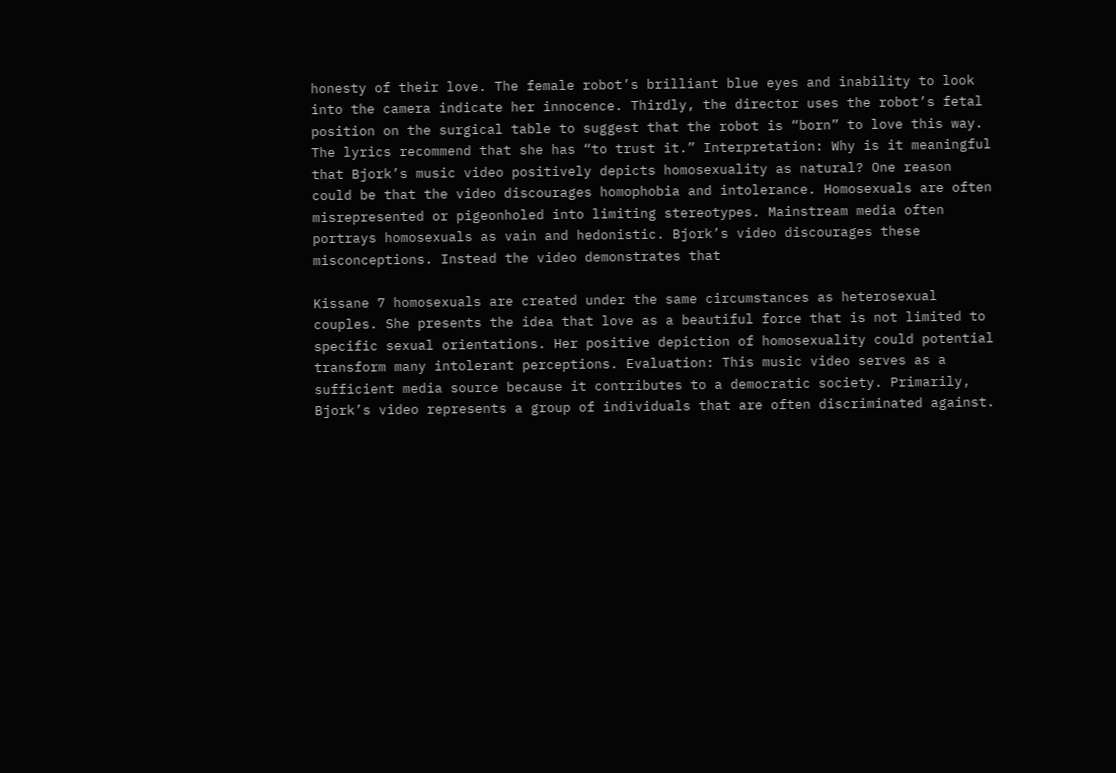honesty of their love. The female robot’s brilliant blue eyes and inability to look into the camera indicate her innocence. Thirdly, the director uses the robot’s fetal position on the surgical table to suggest that the robot is “born” to love this way. The lyrics recommend that she has “to trust it.” Interpretation: Why is it meaningful that Bjork’s music video positively depicts homosexuality as natural? One reason could be that the video discourages homophobia and intolerance. Homosexuals are often misrepresented or pigeonholed into limiting stereotypes. Mainstream media often portrays homosexuals as vain and hedonistic. Bjork’s video discourages these misconceptions. Instead the video demonstrates that

Kissane 7 homosexuals are created under the same circumstances as heterosexual couples. She presents the idea that love as a beautiful force that is not limited to specific sexual orientations. Her positive depiction of homosexuality could potential transform many intolerant perceptions. Evaluation: This music video serves as a sufficient media source because it contributes to a democratic society. Primarily, Bjork’s video represents a group of individuals that are often discriminated against.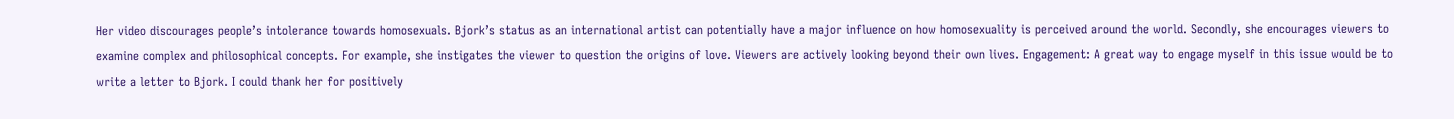Her video discourages people’s intolerance towards homosexuals. Bjork’s status as an international artist can potentially have a major influence on how homosexuality is perceived around the world. Secondly, she encourages viewers to examine complex and philosophical concepts. For example, she instigates the viewer to question the origins of love. Viewers are actively looking beyond their own lives. Engagement: A great way to engage myself in this issue would be to write a letter to Bjork. I could thank her for positively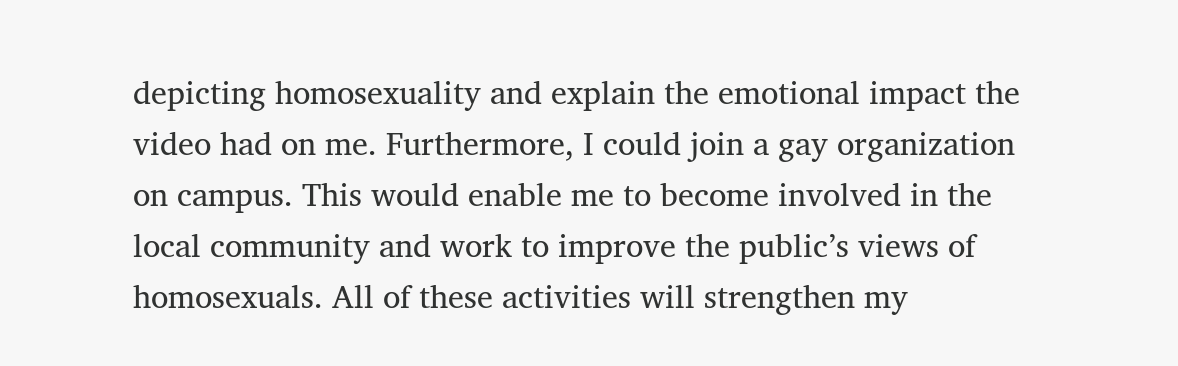depicting homosexuality and explain the emotional impact the video had on me. Furthermore, I could join a gay organization on campus. This would enable me to become involved in the local community and work to improve the public’s views of homosexuals. All of these activities will strengthen my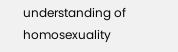understanding of homosexuality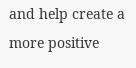and help create a more positive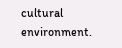cultural environment.